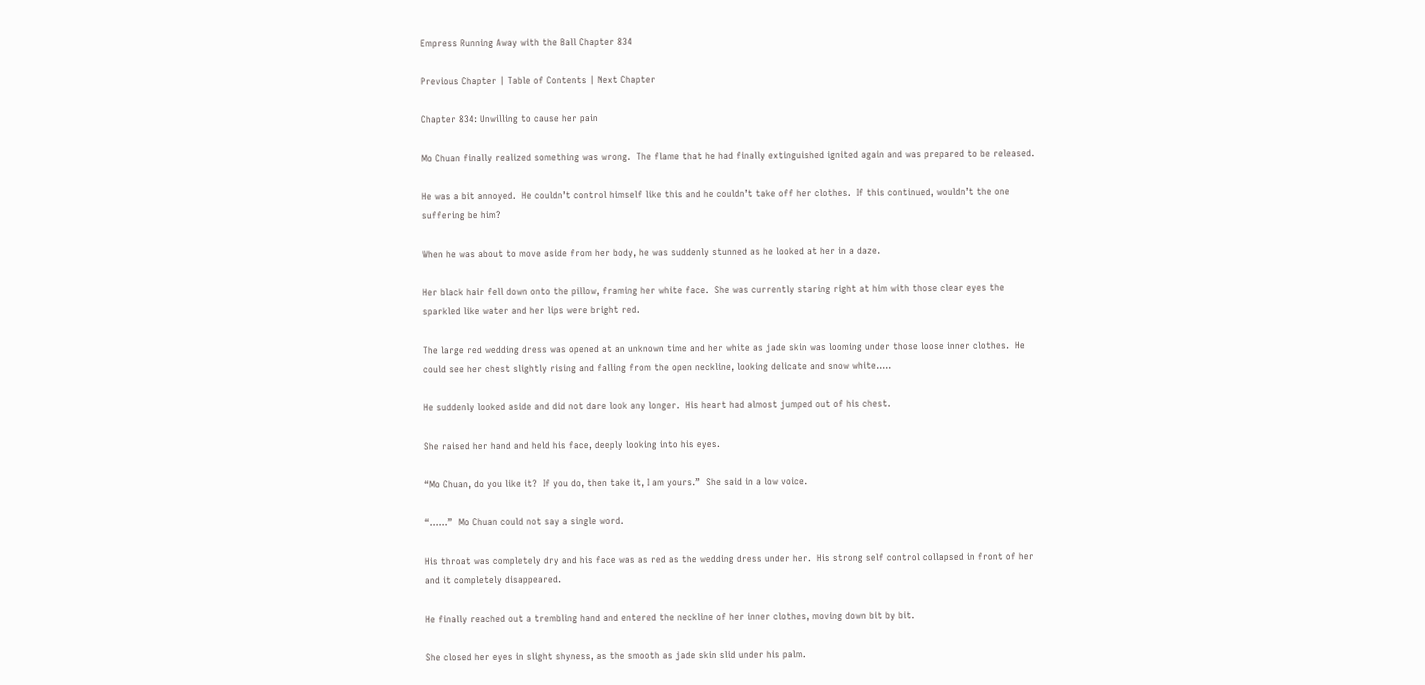Empress Running Away with the Ball Chapter 834

Previous Chapter | Table of Contents | Next Chapter

Chapter 834: Unwilling to cause her pain

Mo Chuan finally realized something was wrong.  The flame that he had finally extinguished ignited again and was prepared to be released.

He was a bit annoyed.  He couldn’t control himself like this and he couldn’t take off her clothes.  If this continued, wouldn’t the one suffering be him?

When he was about to move aside from her body, he was suddenly stunned as he looked at her in a daze.

Her black hair fell down onto the pillow, framing her white face.  She was currently staring right at him with those clear eyes the sparkled like water and her lips were bright red.

The large red wedding dress was opened at an unknown time and her white as jade skin was looming under those loose inner clothes.  He could see her chest slightly rising and falling from the open neckline, looking delicate and snow white…..

He suddenly looked aside and did not dare look any longer.  His heart had almost jumped out of his chest.

She raised her hand and held his face, deeply looking into his eyes.

“Mo Chuan, do you like it?  If you do, then take it, I am yours.”  She said in a low voice.

“……”  Mo Chuan could not say a single word.

His throat was completely dry and his face was as red as the wedding dress under her.  His strong self control collapsed in front of her and it completely disappeared.

He finally reached out a trembling hand and entered the neckline of her inner clothes, moving down bit by bit.

She closed her eyes in slight shyness, as the smooth as jade skin slid under his palm.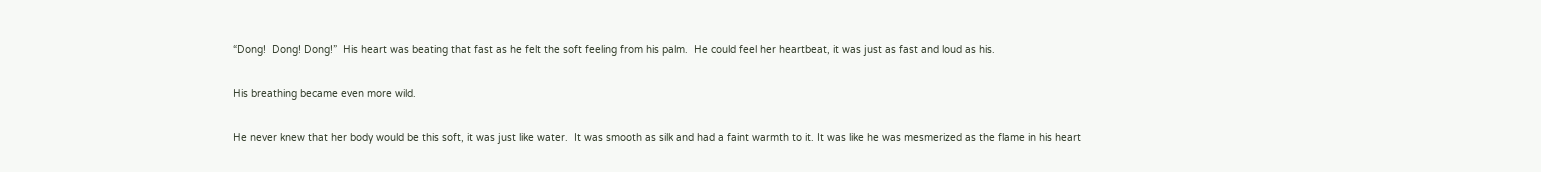“Dong!  Dong! Dong!”  His heart was beating that fast as he felt the soft feeling from his palm.  He could feel her heartbeat, it was just as fast and loud as his.

His breathing became even more wild.

He never knew that her body would be this soft, it was just like water.  It was smooth as silk and had a faint warmth to it. It was like he was mesmerized as the flame in his heart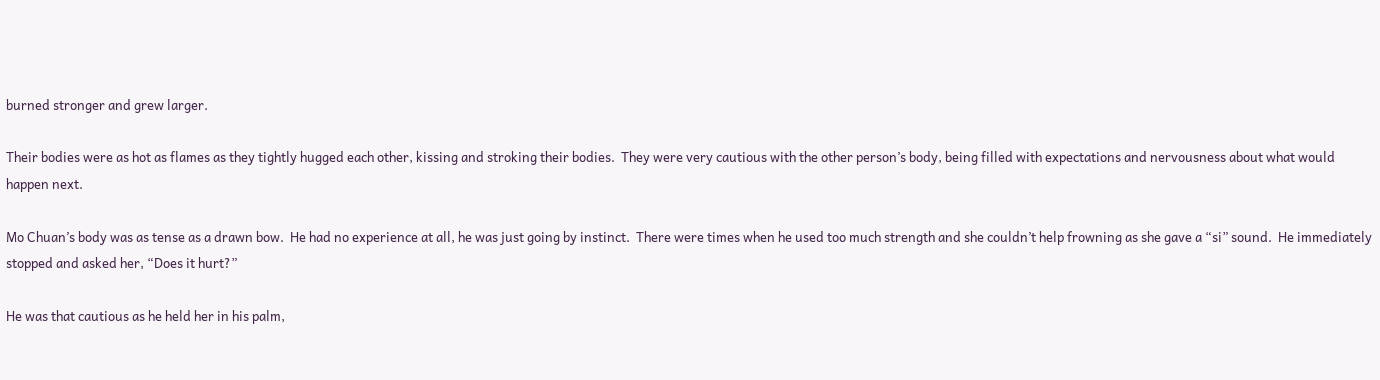burned stronger and grew larger.

Their bodies were as hot as flames as they tightly hugged each other, kissing and stroking their bodies.  They were very cautious with the other person’s body, being filled with expectations and nervousness about what would happen next.

Mo Chuan’s body was as tense as a drawn bow.  He had no experience at all, he was just going by instinct.  There were times when he used too much strength and she couldn’t help frowning as she gave a “si” sound.  He immediately stopped and asked her, “Does it hurt?”

He was that cautious as he held her in his palm,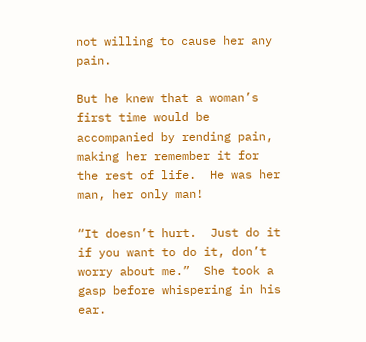not willing to cause her any pain.

But he knew that a woman’s first time would be accompanied by rending pain, making her remember it for the rest of life.  He was her man, her only man!

“It doesn’t hurt.  Just do it if you want to do it, don’t worry about me.”  She took a gasp before whispering in his ear.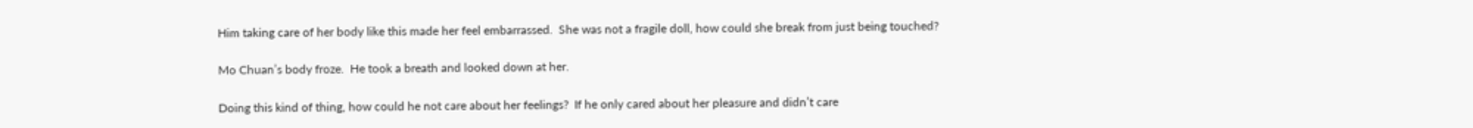Him taking care of her body like this made her feel embarrassed.  She was not a fragile doll, how could she break from just being touched?

Mo Chuan’s body froze.  He took a breath and looked down at her.

Doing this kind of thing, how could he not care about her feelings?  If he only cared about her pleasure and didn’t care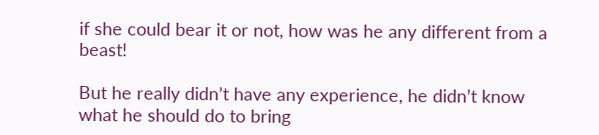if she could bear it or not, how was he any different from a beast!

But he really didn’t have any experience, he didn’t know what he should do to bring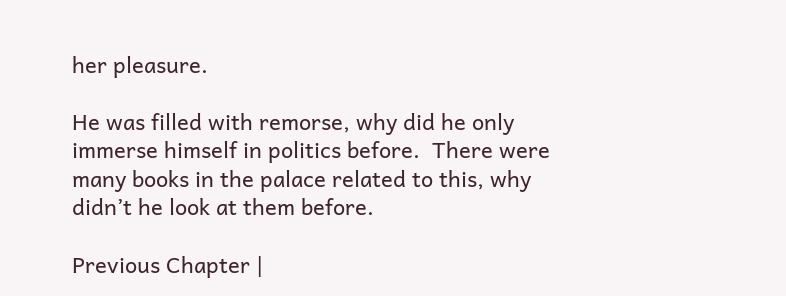her pleasure.

He was filled with remorse, why did he only immerse himself in politics before.  There were many books in the palace related to this, why didn’t he look at them before.

Previous Chapter |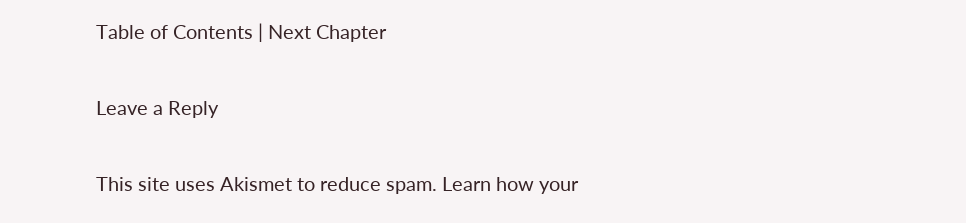Table of Contents | Next Chapter

Leave a Reply

This site uses Akismet to reduce spam. Learn how your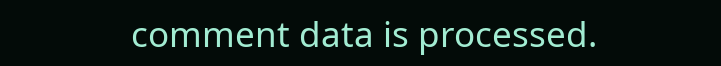comment data is processed.